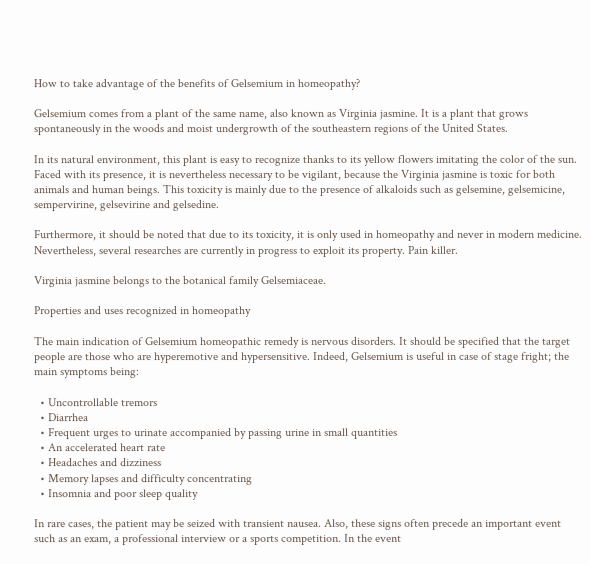How to take advantage of the benefits of Gelsemium in homeopathy?

Gelsemium comes from a plant of the same name, also known as Virginia jasmine. It is a plant that grows spontaneously in the woods and moist undergrowth of the southeastern regions of the United States.

In its natural environment, this plant is easy to recognize thanks to its yellow flowers imitating the color of the sun. Faced with its presence, it is nevertheless necessary to be vigilant, because the Virginia jasmine is toxic for both animals and human beings. This toxicity is mainly due to the presence of alkaloids such as gelsemine, gelsemicine, sempervirine, gelsevirine and gelsedine.

Furthermore, it should be noted that due to its toxicity, it is only used in homeopathy and never in modern medicine. Nevertheless, several researches are currently in progress to exploit its property. Pain killer.

Virginia jasmine belongs to the botanical family Gelsemiaceae.

Properties and uses recognized in homeopathy

The main indication of Gelsemium homeopathic remedy is nervous disorders. It should be specified that the target people are those who are hyperemotive and hypersensitive. Indeed, Gelsemium is useful in case of stage fright; the main symptoms being:

  • Uncontrollable tremors
  • Diarrhea
  • Frequent urges to urinate accompanied by passing urine in small quantities
  • An accelerated heart rate
  • Headaches and dizziness
  • Memory lapses and difficulty concentrating
  • Insomnia and poor sleep quality

In rare cases, the patient may be seized with transient nausea. Also, these signs often precede an important event such as an exam, a professional interview or a sports competition. In the event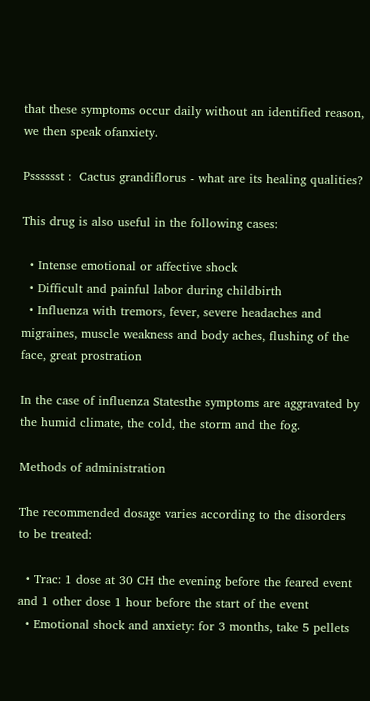that these symptoms occur daily without an identified reason, we then speak ofanxiety.

Psssssst :  Cactus grandiflorus - what are its healing qualities?

This drug is also useful in the following cases:

  • Intense emotional or affective shock
  • Difficult and painful labor during childbirth
  • Influenza with tremors, fever, severe headaches and migraines, muscle weakness and body aches, flushing of the face, great prostration

In the case of influenza Statesthe symptoms are aggravated by the humid climate, the cold, the storm and the fog.

Methods of administration

The recommended dosage varies according to the disorders to be treated:

  • Trac: 1 dose at 30 CH the evening before the feared event and 1 other dose 1 hour before the start of the event
  • Emotional shock and anxiety: for 3 months, take 5 pellets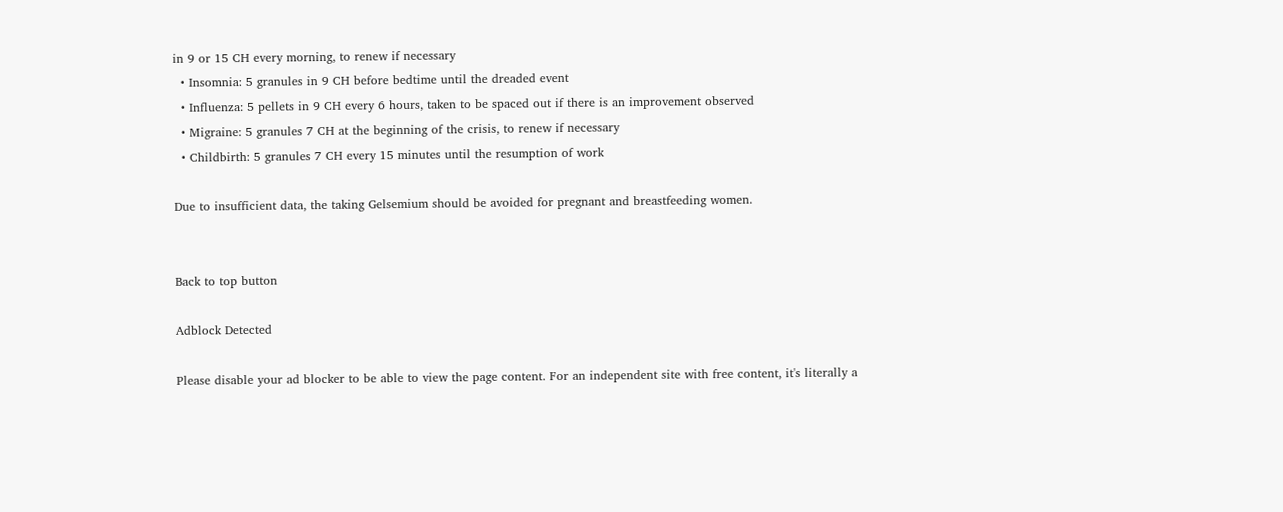in 9 or 15 CH every morning, to renew if necessary
  • Insomnia: 5 granules in 9 CH before bedtime until the dreaded event
  • Influenza: 5 pellets in 9 CH every 6 hours, taken to be spaced out if there is an improvement observed
  • Migraine: 5 granules 7 CH at the beginning of the crisis, to renew if necessary
  • Childbirth: 5 granules 7 CH every 15 minutes until the resumption of work

Due to insufficient data, the taking Gelsemium should be avoided for pregnant and breastfeeding women.


Back to top button

Adblock Detected

Please disable your ad blocker to be able to view the page content. For an independent site with free content, it's literally a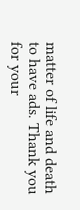matter of life and death to have ads. Thank you for your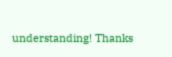understanding! Thanks